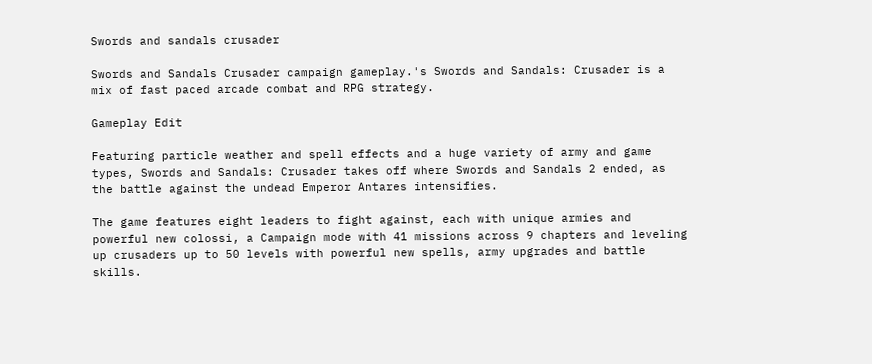Swords and sandals crusader

Swords and Sandals Crusader campaign gameplay.'s Swords and Sandals: Crusader is a mix of fast paced arcade combat and RPG strategy.

Gameplay Edit

Featuring particle weather and spell effects and a huge variety of army and game types, Swords and Sandals: Crusader takes off where Swords and Sandals 2 ended, as the battle against the undead Emperor Antares intensifies.

The game features eight leaders to fight against, each with unique armies and powerful new colossi, a Campaign mode with 41 missions across 9 chapters and leveling up crusaders up to 50 levels with powerful new spells, army upgrades and battle skills.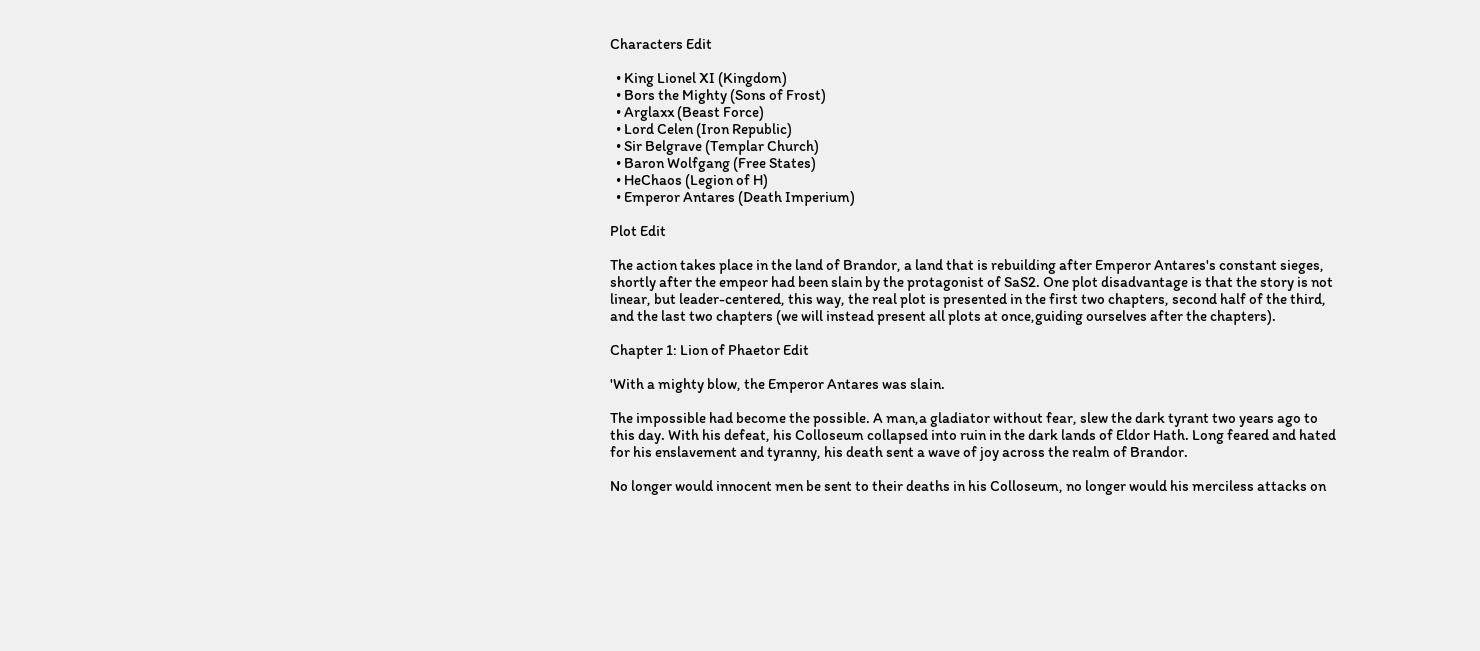Characters Edit

  • King Lionel XI (Kingdom)
  • Bors the Mighty (Sons of Frost)
  • Arglaxx (Beast Force)
  • Lord Celen (Iron Republic)
  • Sir Belgrave (Templar Church)
  • Baron Wolfgang (Free States)
  • HeChaos (Legion of H)
  • Emperor Antares (Death Imperium)

Plot Edit

The action takes place in the land of Brandor, a land that is rebuilding after Emperor Antares's constant sieges, shortly after the empeor had been slain by the protagonist of SaS2. One plot disadvantage is that the story is not linear, but leader-centered, this way, the real plot is presented in the first two chapters, second half of the third, and the last two chapters (we will instead present all plots at once,guiding ourselves after the chapters).

Chapter 1: Lion of Phaetor Edit

'With a mighty blow, the Emperor Antares was slain.

The impossible had become the possible. A man,a gladiator without fear, slew the dark tyrant two years ago to this day. With his defeat, his Colloseum collapsed into ruin in the dark lands of Eldor Hath. Long feared and hated for his enslavement and tyranny, his death sent a wave of joy across the realm of Brandor.

No longer would innocent men be sent to their deaths in his Colloseum, no longer would his merciless attacks on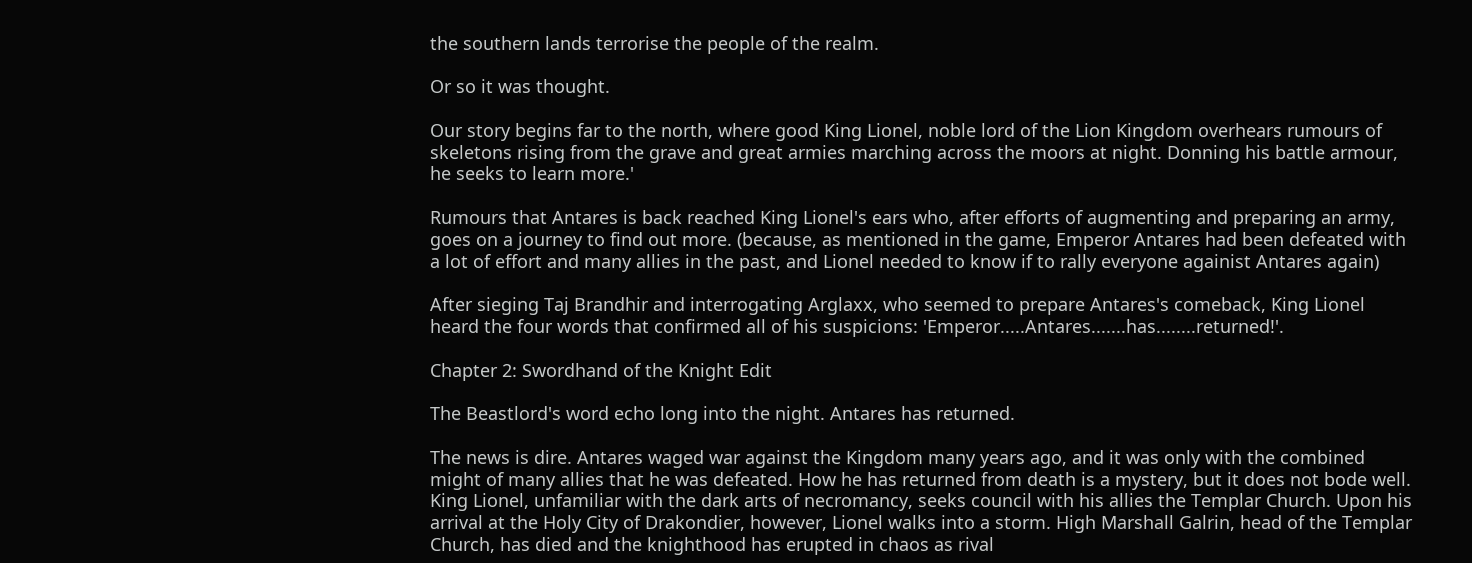the southern lands terrorise the people of the realm.

Or so it was thought.

Our story begins far to the north, where good King Lionel, noble lord of the Lion Kingdom overhears rumours of skeletons rising from the grave and great armies marching across the moors at night. Donning his battle armour, he seeks to learn more.'

Rumours that Antares is back reached King Lionel's ears who, after efforts of augmenting and preparing an army, goes on a journey to find out more. (because, as mentioned in the game, Emperor Antares had been defeated with a lot of effort and many allies in the past, and Lionel needed to know if to rally everyone againist Antares again)

After sieging Taj Brandhir and interrogating Arglaxx, who seemed to prepare Antares's comeback, King Lionel heard the four words that confirmed all of his suspicions: 'Emperor.....Antares.......has........returned!'.

Chapter 2: Swordhand of the Knight Edit

The Beastlord's word echo long into the night. Antares has returned.

The news is dire. Antares waged war against the Kingdom many years ago, and it was only with the combined might of many allies that he was defeated. How he has returned from death is a mystery, but it does not bode well. King Lionel, unfamiliar with the dark arts of necromancy, seeks council with his allies the Templar Church. Upon his arrival at the Holy City of Drakondier, however, Lionel walks into a storm. High Marshall Galrin, head of the Templar Church, has died and the knighthood has erupted in chaos as rival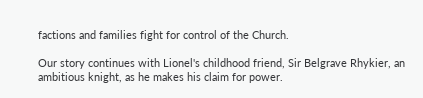factions and families fight for control of the Church.

Our story continues with Lionel's childhood friend, Sir Belgrave Rhykier, an ambitious knight, as he makes his claim for power.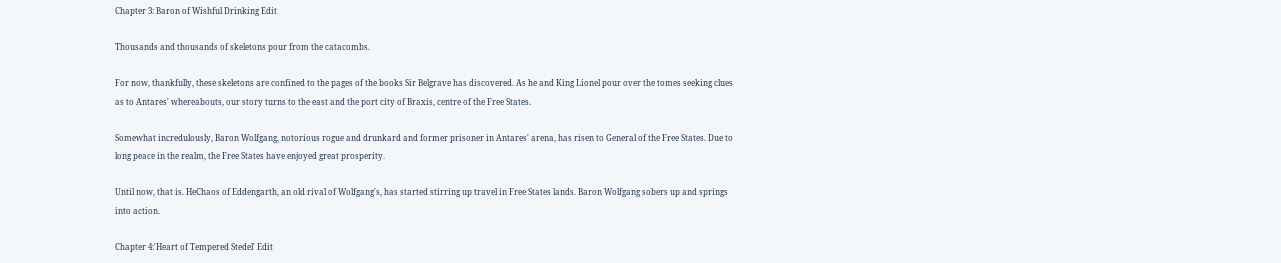Chapter 3: Baron of Wishful Drinking Edit

Thousands and thousands of skeletons pour from the catacombs.

For now, thankfully, these skeletons are confined to the pages of the books Sir Belgrave has discovered. As he and King Lionel pour over the tomes seeking clues as to Antares' whereabouts, our story turns to the east and the port city of Braxis, centre of the Free States.

Somewhat incredulously, Baron Wolfgang, notorious rogue and drunkard and former prisoner in Antares' arena, has risen to General of the Free States. Due to long peace in the realm, the Free States have enjoyed great prosperity.

Until now, that is. HeChaos of Eddengarth, an old rival of Wolfgang's, has started stirring up travel in Free States lands. Baron Wolfgang sobers up and springs into action.

Chapter 4:'Heart of Tempered Stedel' Edit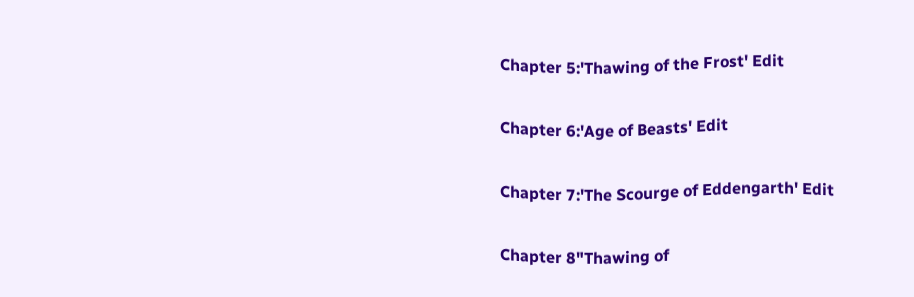Chapter 5:'Thawing of the Frost' Edit

Chapter 6:'Age of Beasts' Edit

Chapter 7:'The Scourge of Eddengarth' Edit

Chapter 8"Thawing of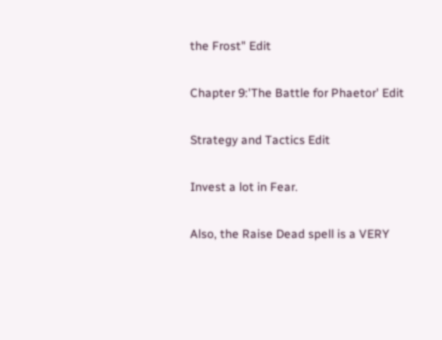the Frost" Edit

Chapter 9:'The Battle for Phaetor' Edit

Strategy and Tactics Edit

Invest a lot in Fear.

Also, the Raise Dead spell is a VERY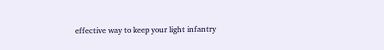effective way to keep your light infantry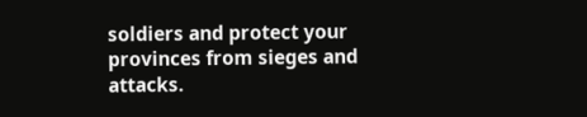soldiers and protect your provinces from sieges and attacks.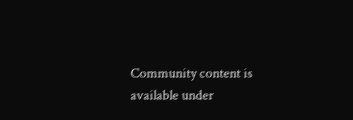Community content is available under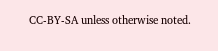CC-BY-SA unless otherwise noted.